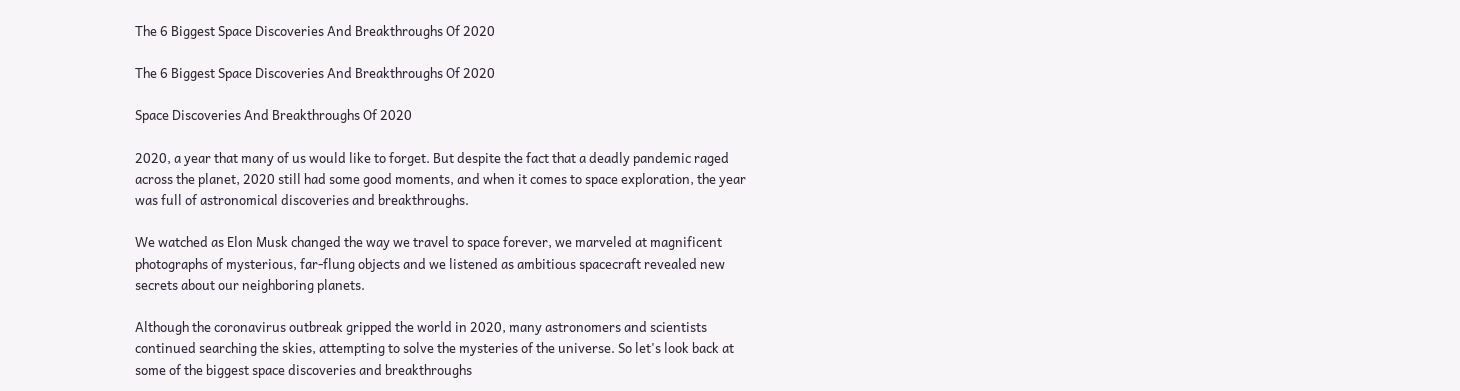The 6 Biggest Space Discoveries And Breakthroughs Of 2020

The 6 Biggest Space Discoveries And Breakthroughs Of 2020

Space Discoveries And Breakthroughs Of 2020

2020, a year that many of us would like to forget. But despite the fact that a deadly pandemic raged across the planet, 2020 still had some good moments, and when it comes to space exploration, the year was full of astronomical discoveries and breakthroughs.

We watched as Elon Musk changed the way we travel to space forever, we marveled at magnificent photographs of mysterious, far-flung objects and we listened as ambitious spacecraft revealed new secrets about our neighboring planets.

Although the coronavirus outbreak gripped the world in 2020, many astronomers and scientists continued searching the skies, attempting to solve the mysteries of the universe. So let's look back at some of the biggest space discoveries and breakthroughs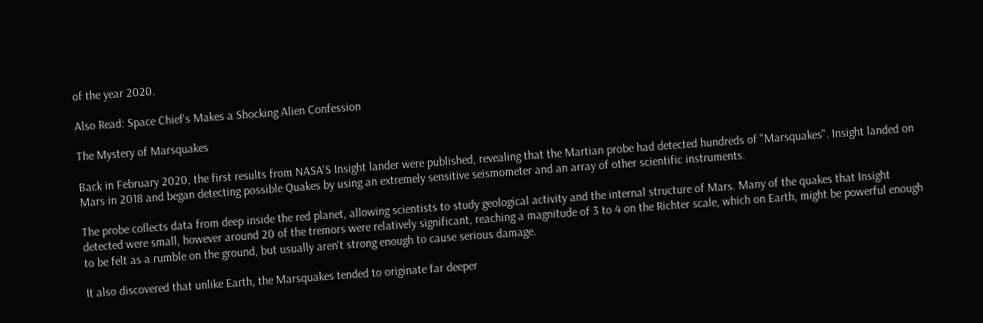of the year 2020.

Also Read: Space Chief's Makes a Shocking Alien Confession

The Mystery of Marsquakes

Back in February 2020, the first results from NASA'S Insight lander were published, revealing that the Martian probe had detected hundreds of "Marsquakes". Insight landed on Mars in 2018 and began detecting possible Quakes by using an extremely sensitive seismometer and an array of other scientific instruments.

The probe collects data from deep inside the red planet, allowing scientists to study geological activity and the internal structure of Mars. Many of the quakes that Insight detected were small, however around 20 of the tremors were relatively significant, reaching a magnitude of 3 to 4 on the Richter scale, which on Earth, might be powerful enough to be felt as a rumble on the ground, but usually aren't strong enough to cause serious damage.

It also discovered that unlike Earth, the Marsquakes tended to originate far deeper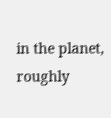in the planet, roughly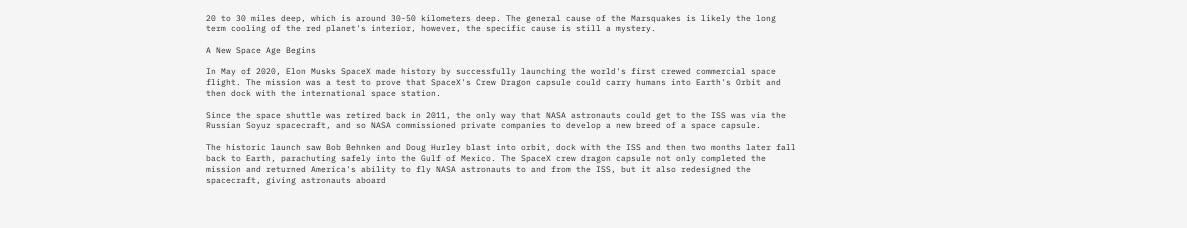20 to 30 miles deep, which is around 30-50 kilometers deep. The general cause of the Marsquakes is likely the long term cooling of the red planet's interior, however, the specific cause is still a mystery.

A New Space Age Begins

In May of 2020, Elon Musks SpaceX made history by successfully launching the world's first crewed commercial space flight. The mission was a test to prove that SpaceX's Crew Dragon capsule could carry humans into Earth's Orbit and then dock with the international space station.

Since the space shuttle was retired back in 2011, the only way that NASA astronauts could get to the ISS was via the Russian Soyuz spacecraft, and so NASA commissioned private companies to develop a new breed of a space capsule.

The historic launch saw Bob Behnken and Doug Hurley blast into orbit, dock with the ISS and then two months later fall back to Earth, parachuting safely into the Gulf of Mexico. The SpaceX crew dragon capsule not only completed the mission and returned America's ability to fly NASA astronauts to and from the ISS, but it also redesigned the spacecraft, giving astronauts aboard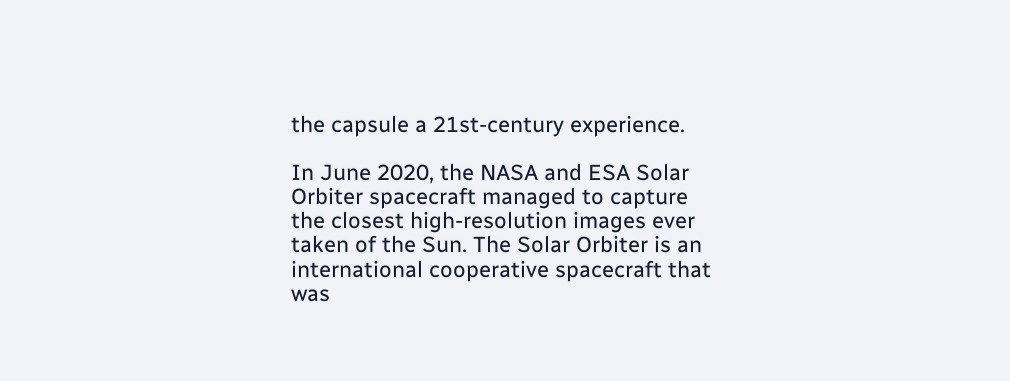the capsule a 21st-century experience.

In June 2020, the NASA and ESA Solar Orbiter spacecraft managed to capture the closest high-resolution images ever taken of the Sun. The Solar Orbiter is an international cooperative spacecraft that was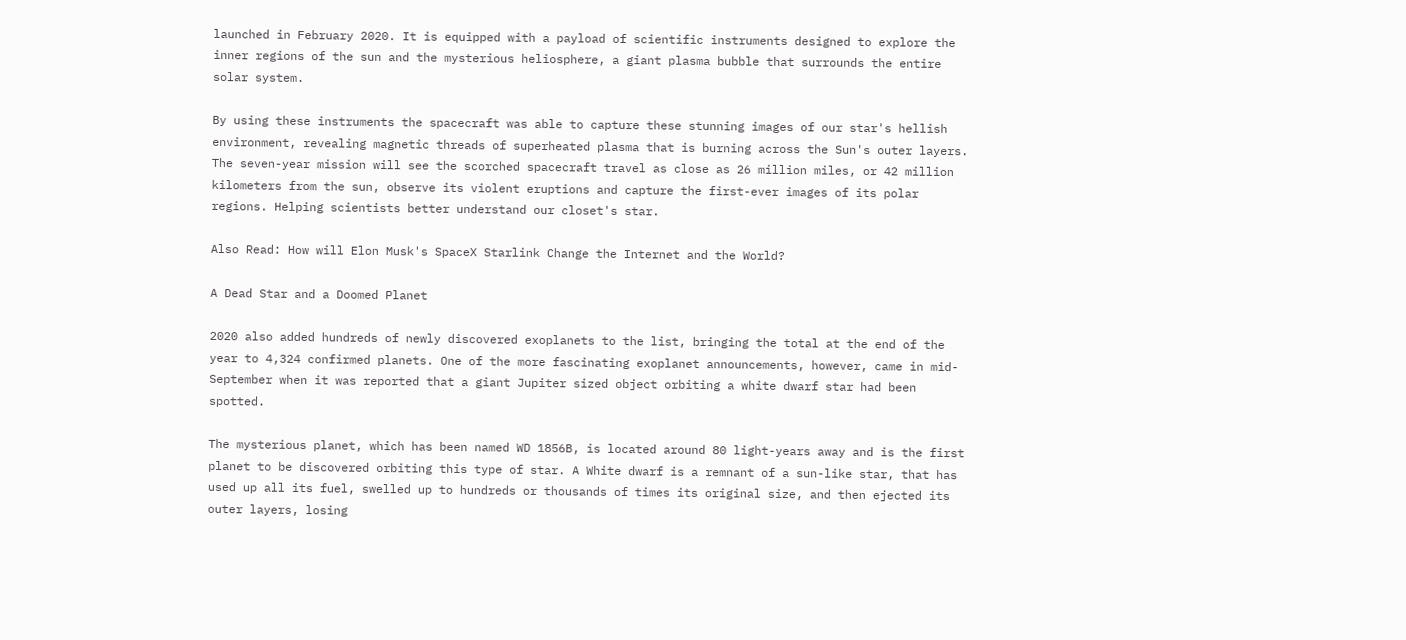launched in February 2020. It is equipped with a payload of scientific instruments designed to explore the inner regions of the sun and the mysterious heliosphere, a giant plasma bubble that surrounds the entire solar system.

By using these instruments the spacecraft was able to capture these stunning images of our star's hellish environment, revealing magnetic threads of superheated plasma that is burning across the Sun's outer layers. The seven-year mission will see the scorched spacecraft travel as close as 26 million miles, or 42 million kilometers from the sun, observe its violent eruptions and capture the first-ever images of its polar regions. Helping scientists better understand our closet's star.

Also Read: How will Elon Musk's SpaceX Starlink Change the Internet and the World?

A Dead Star and a Doomed Planet

2020 also added hundreds of newly discovered exoplanets to the list, bringing the total at the end of the year to 4,324 confirmed planets. One of the more fascinating exoplanet announcements, however, came in mid-September when it was reported that a giant Jupiter sized object orbiting a white dwarf star had been spotted.

The mysterious planet, which has been named WD 1856B, is located around 80 light-years away and is the first planet to be discovered orbiting this type of star. A White dwarf is a remnant of a sun-like star, that has used up all its fuel, swelled up to hundreds or thousands of times its original size, and then ejected its outer layers, losing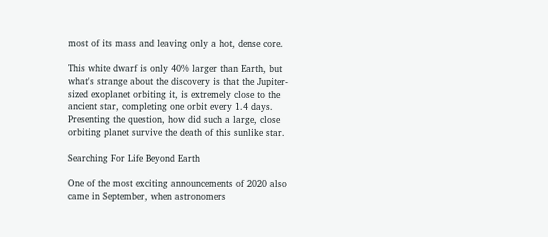most of its mass and leaving only a hot, dense core.

This white dwarf is only 40% larger than Earth, but what's strange about the discovery is that the Jupiter-sized exoplanet orbiting it, is extremely close to the ancient star, completing one orbit every 1.4 days. Presenting the question, how did such a large, close orbiting planet survive the death of this sunlike star.

Searching For Life Beyond Earth

One of the most exciting announcements of 2020 also came in September, when astronomers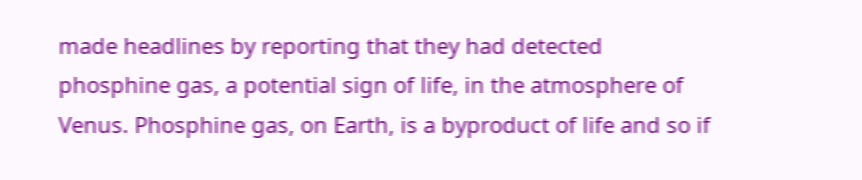made headlines by reporting that they had detected phosphine gas, a potential sign of life, in the atmosphere of Venus. Phosphine gas, on Earth, is a byproduct of life and so if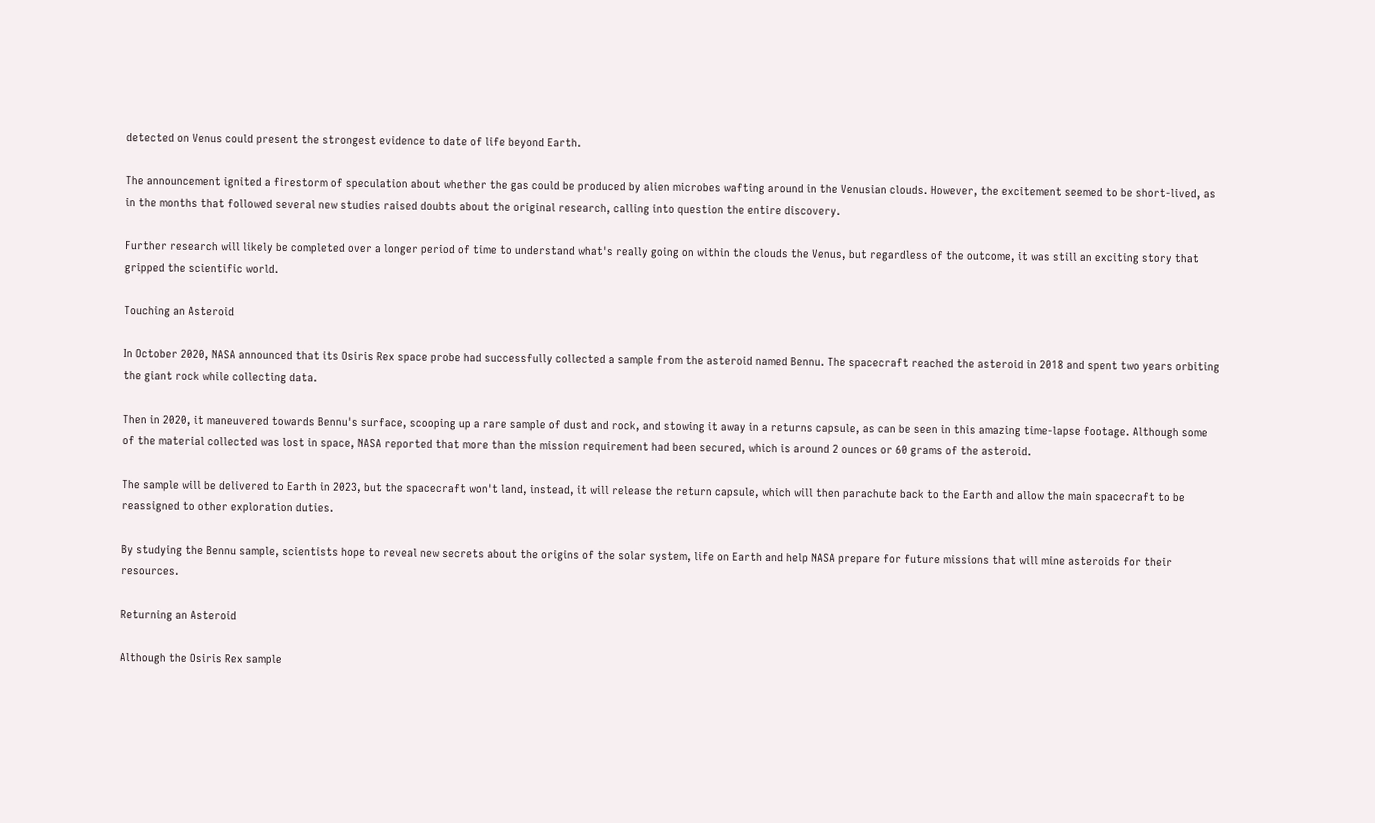detected on Venus could present the strongest evidence to date of life beyond Earth.

The announcement ignited a firestorm of speculation about whether the gas could be produced by alien microbes wafting around in the Venusian clouds. However, the excitement seemed to be short-lived, as in the months that followed several new studies raised doubts about the original research, calling into question the entire discovery.

Further research will likely be completed over a longer period of time to understand what's really going on within the clouds the Venus, but regardless of the outcome, it was still an exciting story that gripped the scientific world.

Touching an Asteroid

In October 2020, NASA announced that its Osiris Rex space probe had successfully collected a sample from the asteroid named Bennu. The spacecraft reached the asteroid in 2018 and spent two years orbiting the giant rock while collecting data.

Then in 2020, it maneuvered towards Bennu's surface, scooping up a rare sample of dust and rock, and stowing it away in a returns capsule, as can be seen in this amazing time-lapse footage. Although some of the material collected was lost in space, NASA reported that more than the mission requirement had been secured, which is around 2 ounces or 60 grams of the asteroid.

The sample will be delivered to Earth in 2023, but the spacecraft won't land, instead, it will release the return capsule, which will then parachute back to the Earth and allow the main spacecraft to be reassigned to other exploration duties.

By studying the Bennu sample, scientists hope to reveal new secrets about the origins of the solar system, life on Earth and help NASA prepare for future missions that will mine asteroids for their resources.

Returning an Asteroid

Although the Osiris Rex sample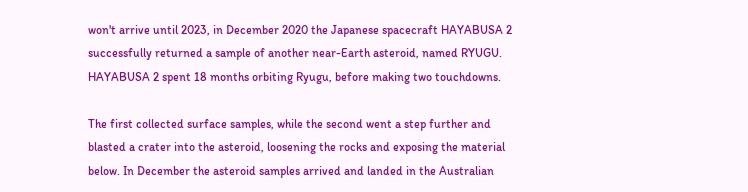won't arrive until 2023, in December 2020 the Japanese spacecraft HAYABUSA 2 successfully returned a sample of another near-Earth asteroid, named RYUGU. HAYABUSA 2 spent 18 months orbiting Ryugu, before making two touchdowns.

The first collected surface samples, while the second went a step further and blasted a crater into the asteroid, loosening the rocks and exposing the material below. In December the asteroid samples arrived and landed in the Australian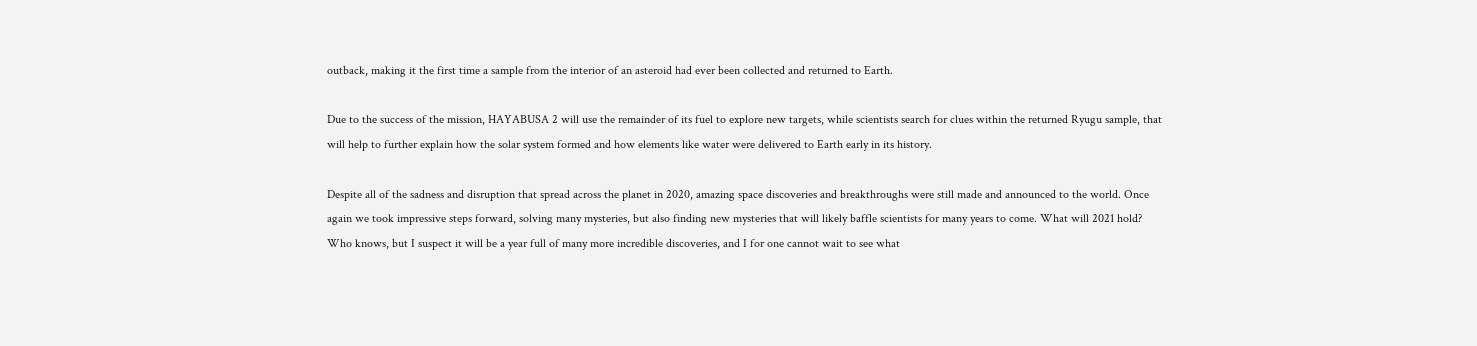outback, making it the first time a sample from the interior of an asteroid had ever been collected and returned to Earth.

Due to the success of the mission, HAYABUSA 2 will use the remainder of its fuel to explore new targets, while scientists search for clues within the returned Ryugu sample, that will help to further explain how the solar system formed and how elements like water were delivered to Earth early in its history.

Despite all of the sadness and disruption that spread across the planet in 2020, amazing space discoveries and breakthroughs were still made and announced to the world. Once again we took impressive steps forward, solving many mysteries, but also finding new mysteries that will likely baffle scientists for many years to come. What will 2021 hold? Who knows, but I suspect it will be a year full of many more incredible discoveries, and I for one cannot wait to see what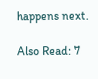happens next.

Also Read: 7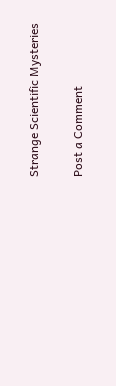Strange Scientific Mysteries

Post a Comment